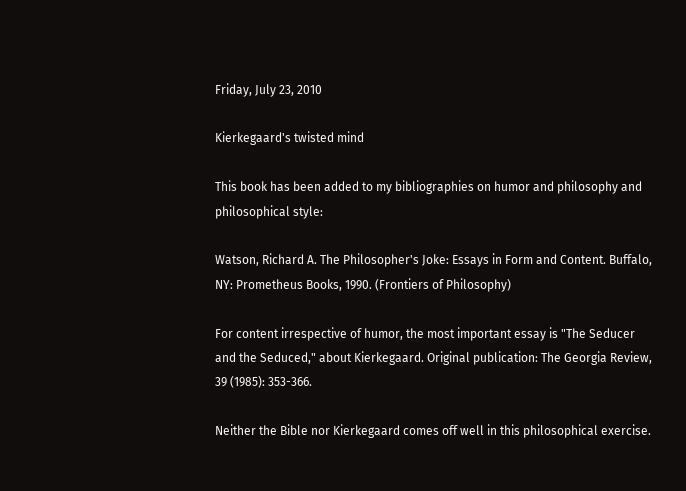Friday, July 23, 2010

Kierkegaard's twisted mind

This book has been added to my bibliographies on humor and philosophy and philosophical style:

Watson, Richard A. The Philosopher's Joke: Essays in Form and Content. Buffalo, NY: Prometheus Books, 1990. (Frontiers of Philosophy)

For content irrespective of humor, the most important essay is "The Seducer and the Seduced," about Kierkegaard. Original publication: The Georgia Review, 39 (1985): 353-366.

Neither the Bible nor Kierkegaard comes off well in this philosophical exercise.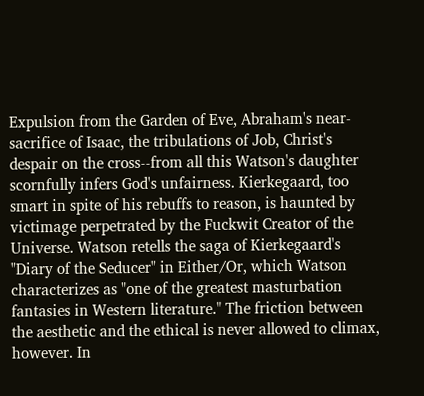Expulsion from the Garden of Eve, Abraham's near-sacrifice of Isaac, the tribulations of Job, Christ's despair on the cross--from all this Watson's daughter scornfully infers God's unfairness. Kierkegaard, too smart in spite of his rebuffs to reason, is haunted by victimage perpetrated by the Fuckwit Creator of the Universe. Watson retells the saga of Kierkegaard's "Diary of the Seducer" in Either/Or, which Watson characterizes as "one of the greatest masturbation fantasies in Western literature." The friction between the aesthetic and the ethical is never allowed to climax, however. In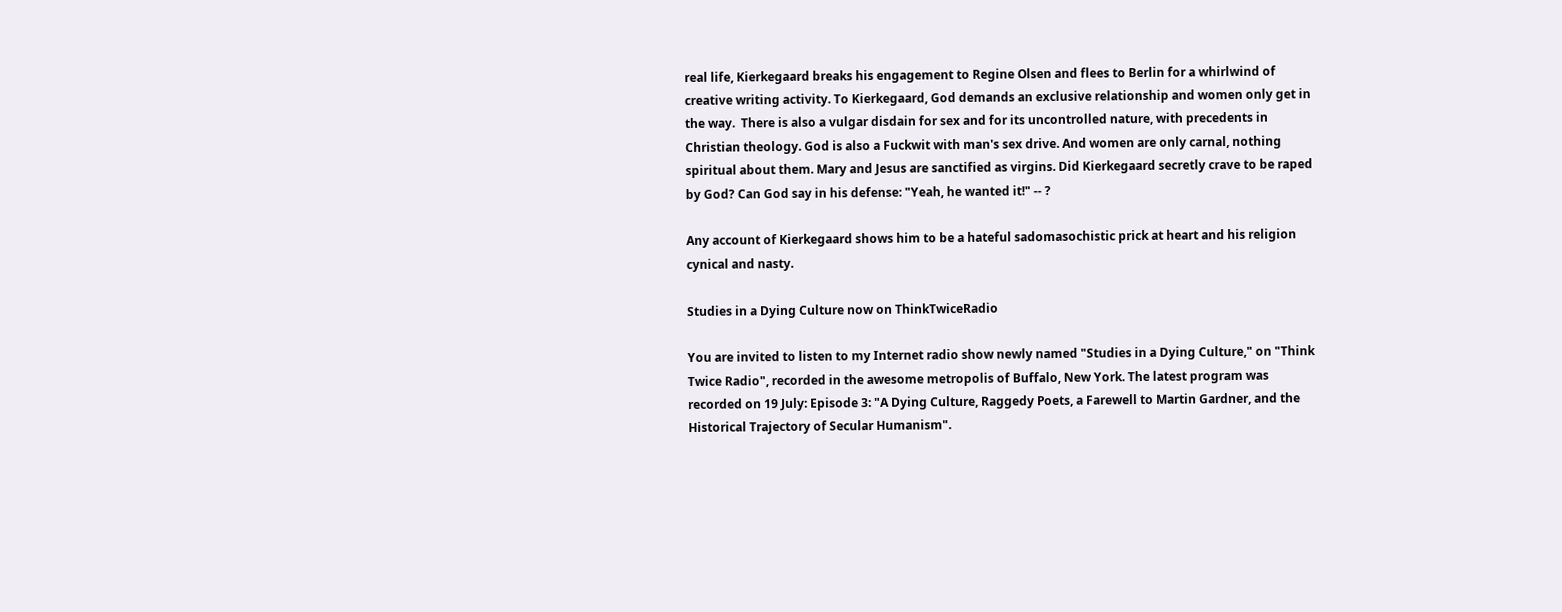real life, Kierkegaard breaks his engagement to Regine Olsen and flees to Berlin for a whirlwind of creative writing activity. To Kierkegaard, God demands an exclusive relationship and women only get in the way.  There is also a vulgar disdain for sex and for its uncontrolled nature, with precedents in Christian theology. God is also a Fuckwit with man's sex drive. And women are only carnal, nothing spiritual about them. Mary and Jesus are sanctified as virgins. Did Kierkegaard secretly crave to be raped by God? Can God say in his defense: "Yeah, he wanted it!" -- ?

Any account of Kierkegaard shows him to be a hateful sadomasochistic prick at heart and his religion cynical and nasty.

Studies in a Dying Culture now on ThinkTwiceRadio

You are invited to listen to my Internet radio show newly named "Studies in a Dying Culture," on "Think Twice Radio", recorded in the awesome metropolis of Buffalo, New York. The latest program was recorded on 19 July: Episode 3: "A Dying Culture, Raggedy Poets, a Farewell to Martin Gardner, and the Historical Trajectory of Secular Humanism".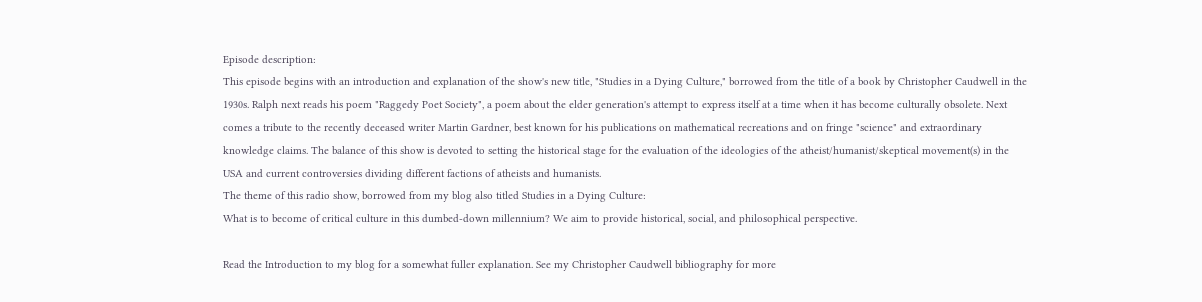Episode description:
This episode begins with an introduction and explanation of the show's new title, "Studies in a Dying Culture," borrowed from the title of a book by Christopher Caudwell in the 1930s. Ralph next reads his poem "Raggedy Poet Society", a poem about the elder generation's attempt to express itself at a time when it has become culturally obsolete. Next comes a tribute to the recently deceased writer Martin Gardner, best known for his publications on mathematical recreations and on fringe "science" and extraordinary knowledge claims. The balance of this show is devoted to setting the historical stage for the evaluation of the ideologies of the atheist/humanist/skeptical movement(s) in the USA and current controversies dividing different factions of atheists and humanists.
The theme of this radio show, borrowed from my blog also titled Studies in a Dying Culture:
What is to become of critical culture in this dumbed-down millennium? We aim to provide historical, social, and philosophical perspective.

Read the Introduction to my blog for a somewhat fuller explanation. See my Christopher Caudwell bibliography for more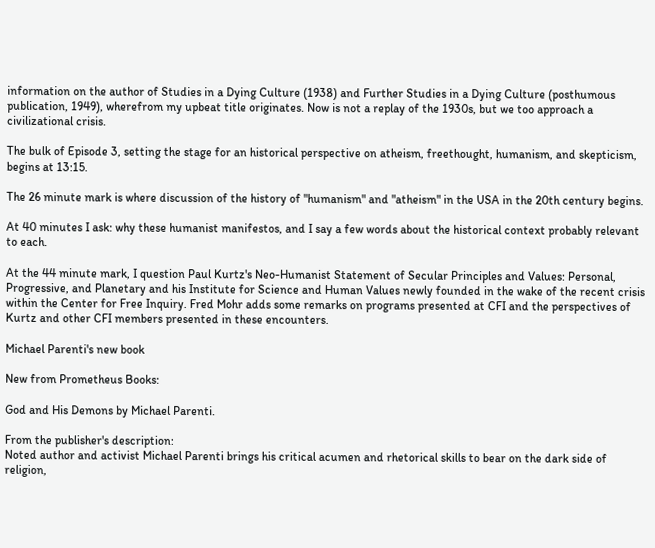information on the author of Studies in a Dying Culture (1938) and Further Studies in a Dying Culture (posthumous publication, 1949), wherefrom my upbeat title originates. Now is not a replay of the 1930s, but we too approach a civilizational crisis.

The bulk of Episode 3, setting the stage for an historical perspective on atheism, freethought, humanism, and skepticism, begins at 13:15.

The 26 minute mark is where discussion of the history of "humanism" and "atheism" in the USA in the 20th century begins.

At 40 minutes I ask: why these humanist manifestos, and I say a few words about the historical context probably relevant to each.

At the 44 minute mark, I question Paul Kurtz's Neo-Humanist Statement of Secular Principles and Values: Personal, Progressive, and Planetary and his Institute for Science and Human Values newly founded in the wake of the recent crisis within the Center for Free Inquiry. Fred Mohr adds some remarks on programs presented at CFI and the perspectives of Kurtz and other CFI members presented in these encounters.

Michael Parenti's new book

New from Prometheus Books:

God and His Demons by Michael Parenti.

From the publisher's description:
Noted author and activist Michael Parenti brings his critical acumen and rhetorical skills to bear on the dark side of religion,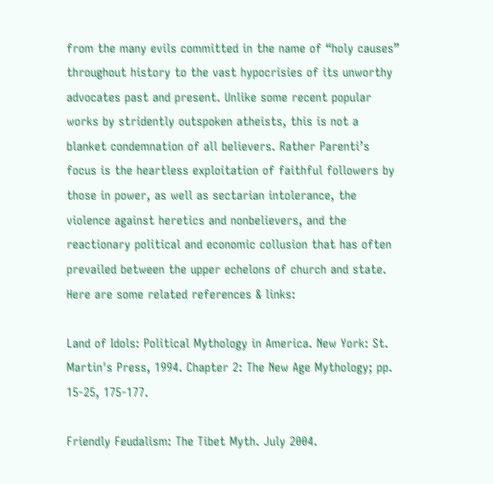from the many evils committed in the name of “holy causes” throughout history to the vast hypocrisies of its unworthy advocates past and present. Unlike some recent popular works by stridently outspoken atheists, this is not a blanket condemnation of all believers. Rather Parenti’s focus is the heartless exploitation of faithful followers by those in power, as well as sectarian intolerance, the violence against heretics and nonbelievers, and the reactionary political and economic collusion that has often prevailed between the upper echelons of church and state.
Here are some related references & links:

Land of Idols: Political Mythology in America. New York: St. Martin's Press, 1994. Chapter 2: The New Age Mythology; pp. 15-25, 175-177.

Friendly Feudalism: The Tibet Myth. July 2004.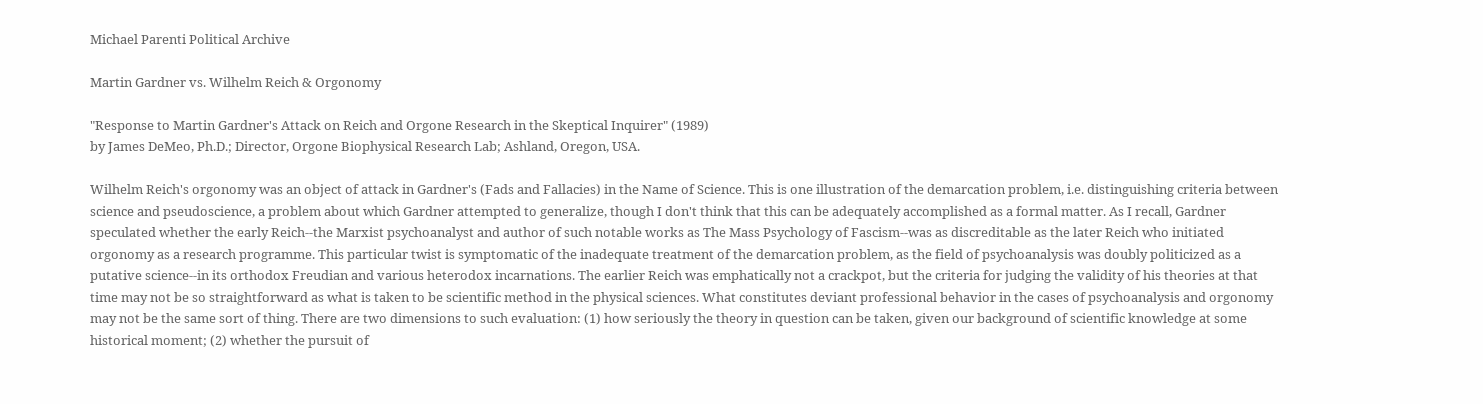Michael Parenti Political Archive

Martin Gardner vs. Wilhelm Reich & Orgonomy

"Response to Martin Gardner's Attack on Reich and Orgone Research in the Skeptical Inquirer" (1989)
by James DeMeo, Ph.D.; Director, Orgone Biophysical Research Lab; Ashland, Oregon, USA.

Wilhelm Reich's orgonomy was an object of attack in Gardner's (Fads and Fallacies) in the Name of Science. This is one illustration of the demarcation problem, i.e. distinguishing criteria between science and pseudoscience, a problem about which Gardner attempted to generalize, though I don't think that this can be adequately accomplished as a formal matter. As I recall, Gardner speculated whether the early Reich--the Marxist psychoanalyst and author of such notable works as The Mass Psychology of Fascism--was as discreditable as the later Reich who initiated orgonomy as a research programme. This particular twist is symptomatic of the inadequate treatment of the demarcation problem, as the field of psychoanalysis was doubly politicized as a putative science--in its orthodox Freudian and various heterodox incarnations. The earlier Reich was emphatically not a crackpot, but the criteria for judging the validity of his theories at that time may not be so straightforward as what is taken to be scientific method in the physical sciences. What constitutes deviant professional behavior in the cases of psychoanalysis and orgonomy may not be the same sort of thing. There are two dimensions to such evaluation: (1) how seriously the theory in question can be taken, given our background of scientific knowledge at some historical moment; (2) whether the pursuit of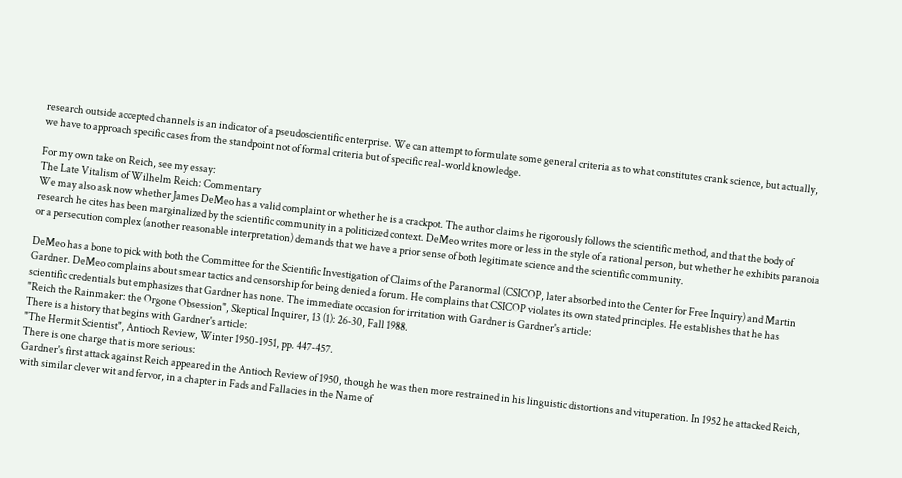research outside accepted channels is an indicator of a pseudoscientific enterprise. We can attempt to formulate some general criteria as to what constitutes crank science, but actually, we have to approach specific cases from the standpoint not of formal criteria but of specific real-world knowledge.

For my own take on Reich, see my essay:
The Late Vitalism of Wilhelm Reich: Commentary
We may also ask now whether James DeMeo has a valid complaint or whether he is a crackpot. The author claims he rigorously follows the scientific method, and that the body of research he cites has been marginalized by the scientific community in a politicized context. DeMeo writes more or less in the style of a rational person, but whether he exhibits paranoia or a persecution complex (another reasonable interpretation) demands that we have a prior sense of both legitimate science and the scientific community.

DeMeo has a bone to pick with both the Committee for the Scientific Investigation of Claims of the Paranormal (CSICOP, later absorbed into the Center for Free Inquiry) and Martin Gardner. DeMeo complains about smear tactics and censorship for being denied a forum. He complains that CSICOP violates its own stated principles. He establishes that he has scientific credentials but emphasizes that Gardner has none. The immediate occasion for irritation with Gardner is Gardner's article:
"Reich the Rainmaker: the Orgone Obsession", Skeptical Inquirer, 13 (1): 26-30, Fall 1988.
There is a history that begins with Gardner's article:
"The Hermit Scientist", Antioch Review, Winter 1950-1951, pp. 447-457.
There is one charge that is more serious:
Gardner's first attack against Reich appeared in the Antioch Review of 1950, though he was then more restrained in his linguistic distortions and vituperation. In 1952 he attacked Reich, with similar clever wit and fervor, in a chapter in Fads and Fallacies in the Name of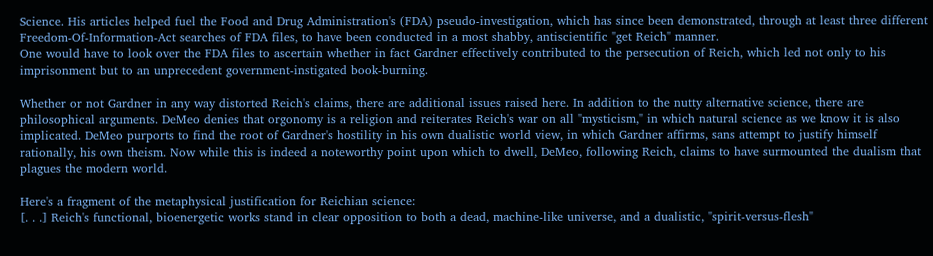Science. His articles helped fuel the Food and Drug Administration's (FDA) pseudo-investigation, which has since been demonstrated, through at least three different Freedom-Of-Information-Act searches of FDA files, to have been conducted in a most shabby, antiscientific "get Reich" manner.
One would have to look over the FDA files to ascertain whether in fact Gardner effectively contributed to the persecution of Reich, which led not only to his imprisonment but to an unprecedent government-instigated book-burning.

Whether or not Gardner in any way distorted Reich's claims, there are additional issues raised here. In addition to the nutty alternative science, there are philosophical arguments. DeMeo denies that orgonomy is a religion and reiterates Reich's war on all "mysticism," in which natural science as we know it is also implicated. DeMeo purports to find the root of Gardner's hostility in his own dualistic world view, in which Gardner affirms, sans attempt to justify himself rationally, his own theism. Now while this is indeed a noteworthy point upon which to dwell, DeMeo, following Reich, claims to have surmounted the dualism that plagues the modern world.

Here's a fragment of the metaphysical justification for Reichian science:
[. . .] Reich's functional, bioenergetic works stand in clear opposition to both a dead, machine-like universe, and a dualistic, "spirit-versus-flesh"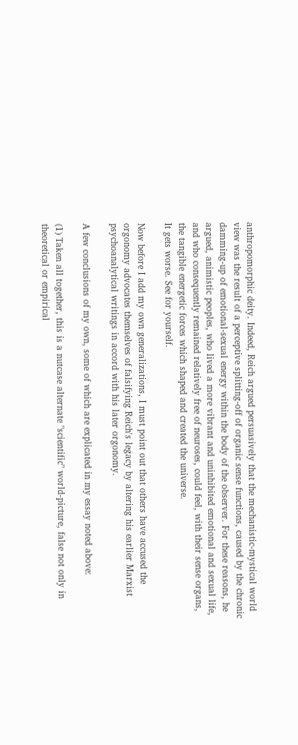anthropomorphic deity. Indeed, Reich argued persuasively that the mechanistic-mystical world view was the result of a perceptive splitting-off of organic sense functions, caused by the chronic damming-up of emotional-sexual energy within the body of the observer. For these reasons, he argued, animistic peoples, who lived a more vibrant and uninhibited emotional and sexual life, and who consequently remained relatively free of neuroses, could feel, with their sense organs, the tangible energetic forces which shaped and created the universe.
It gets worse. See for yourself.

Now before I add my own generalizations, I must point out that others have accused the orgonomy advocates themselves of falsifying Reich's legacy by altering his earlier Marxist psychoanalytical writings in accord with his later orgonomy.

A few conclusions of my own, some of which are explicated in my essay noted above:

(1) Taken all together, this is a nutcase alternate "scientific" world-picture, false not only in theoretical or empirical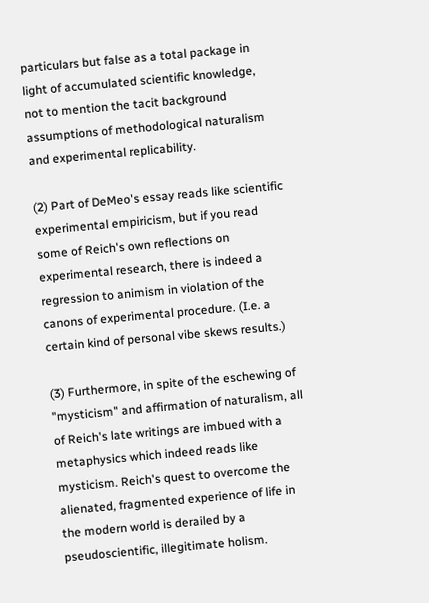particulars but false as a total package in light of accumulated scientific knowledge, not to mention the tacit background assumptions of methodological naturalism and experimental replicability.

(2) Part of DeMeo's essay reads like scientific experimental empiricism, but if you read some of Reich's own reflections on experimental research, there is indeed a regression to animism in violation of the canons of experimental procedure. (I.e. a certain kind of personal vibe skews results.)

(3) Furthermore, in spite of the eschewing of "mysticism" and affirmation of naturalism, all of Reich's late writings are imbued with a metaphysics which indeed reads like mysticism. Reich's quest to overcome the alienated, fragmented experience of life in the modern world is derailed by a pseudoscientific, illegitimate holism.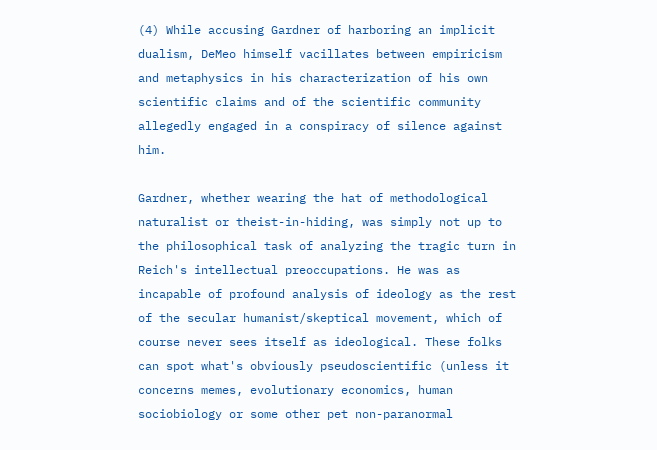(4) While accusing Gardner of harboring an implicit dualism, DeMeo himself vacillates between empiricism and metaphysics in his characterization of his own scientific claims and of the scientific community allegedly engaged in a conspiracy of silence against him.

Gardner, whether wearing the hat of methodological naturalist or theist-in-hiding, was simply not up to the philosophical task of analyzing the tragic turn in Reich's intellectual preoccupations. He was as incapable of profound analysis of ideology as the rest of the secular humanist/skeptical movement, which of course never sees itself as ideological. These folks can spot what's obviously pseudoscientific (unless it concerns memes, evolutionary economics, human sociobiology or some other pet non-paranormal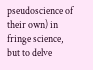pseudoscience of their own) in fringe science, but to delve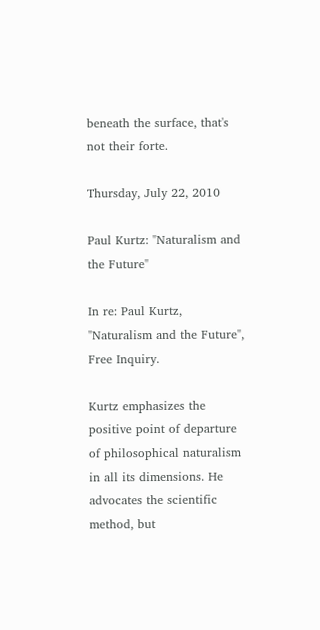beneath the surface, that's not their forte.

Thursday, July 22, 2010

Paul Kurtz: "Naturalism and the Future"

In re: Paul Kurtz, "Naturalism and the Future", Free Inquiry.

Kurtz emphasizes the positive point of departure of philosophical naturalism in all its dimensions. He advocates the scientific method, but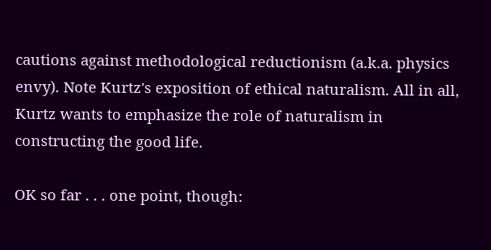cautions against methodological reductionism (a.k.a. physics envy). Note Kurtz's exposition of ethical naturalism. All in all, Kurtz wants to emphasize the role of naturalism in constructing the good life.

OK so far . . . one point, though: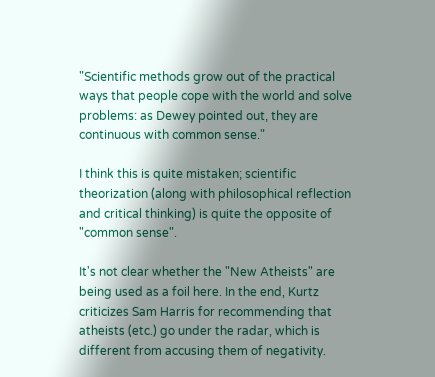"Scientific methods grow out of the practical ways that people cope with the world and solve problems: as Dewey pointed out, they are continuous with common sense."

I think this is quite mistaken; scientific theorization (along with philosophical reflection and critical thinking) is quite the opposite of "common sense".

It's not clear whether the "New Atheists" are being used as a foil here. In the end, Kurtz criticizes Sam Harris for recommending that atheists (etc.) go under the radar, which is different from accusing them of negativity.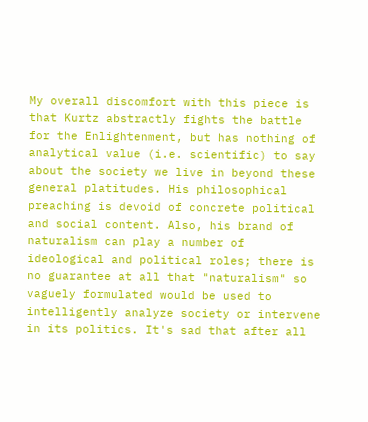My overall discomfort with this piece is that Kurtz abstractly fights the battle for the Enlightenment, but has nothing of analytical value (i.e. scientific) to say about the society we live in beyond these general platitudes. His philosophical preaching is devoid of concrete political and social content. Also, his brand of naturalism can play a number of ideological and political roles; there is no guarantee at all that "naturalism" so vaguely formulated would be used to intelligently analyze society or intervene in its politics. It's sad that after all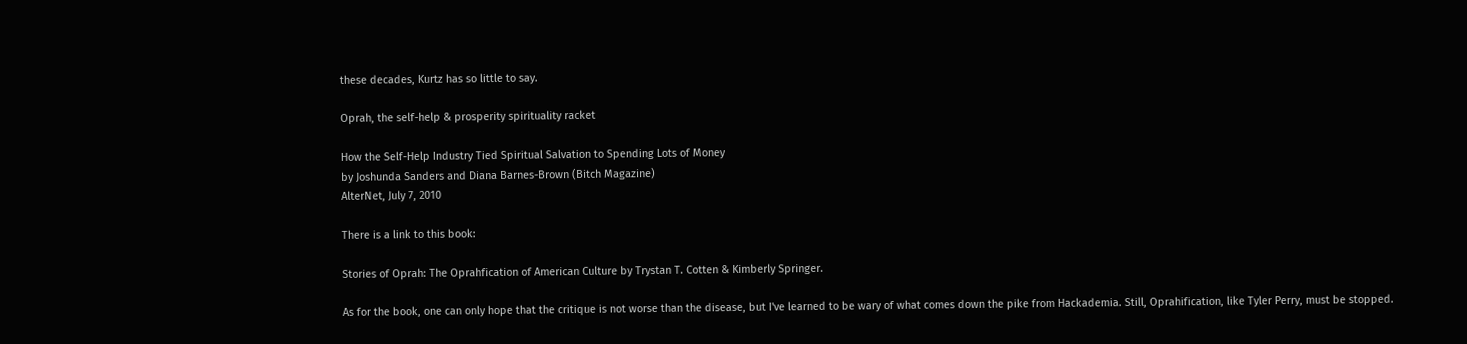these decades, Kurtz has so little to say.

Oprah, the self-help & prosperity spirituality racket

How the Self-Help Industry Tied Spiritual Salvation to Spending Lots of Money
by Joshunda Sanders and Diana Barnes-Brown (Bitch Magazine)
AlterNet, July 7, 2010

There is a link to this book:

Stories of Oprah: The Oprahfication of American Culture by Trystan T. Cotten & Kimberly Springer.

As for the book, one can only hope that the critique is not worse than the disease, but I've learned to be wary of what comes down the pike from Hackademia. Still, Oprahification, like Tyler Perry, must be stopped.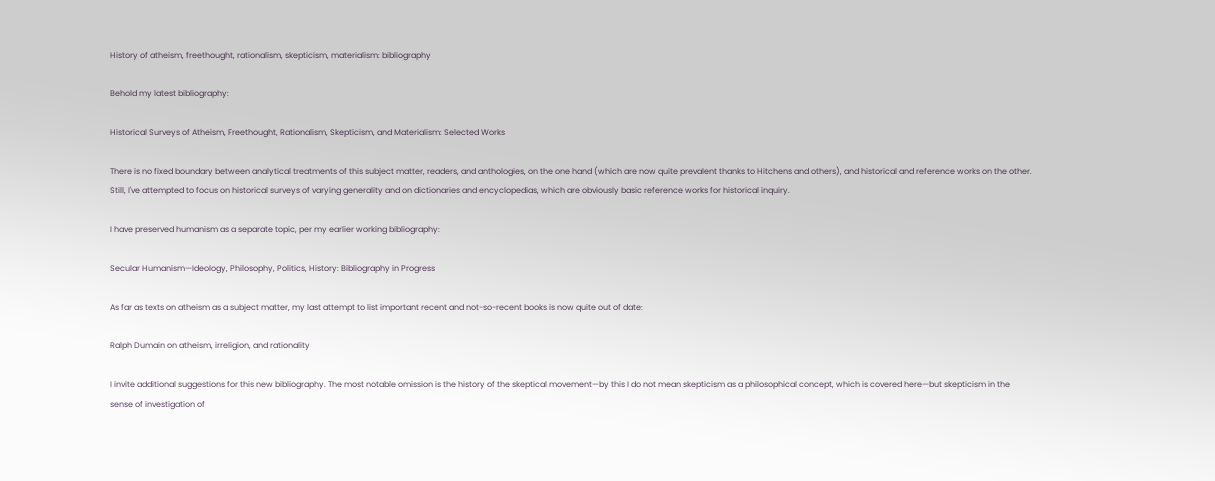History of atheism, freethought, rationalism, skepticism, materialism: bibliography

Behold my latest bibliography:

Historical Surveys of Atheism, Freethought, Rationalism, Skepticism, and Materialism: Selected Works

There is no fixed boundary between analytical treatments of this subject matter, readers, and anthologies, on the one hand (which are now quite prevalent thanks to Hitchens and others), and historical and reference works on the other. Still, I've attempted to focus on historical surveys of varying generality and on dictionaries and encyclopedias, which are obviously basic reference works for historical inquiry.

I have preserved humanism as a separate topic, per my earlier working bibliography:

Secular Humanism—Ideology, Philosophy, Politics, History: Bibliography in Progress

As far as texts on atheism as a subject matter, my last attempt to list important recent and not-so-recent books is now quite out of date:

Ralph Dumain on atheism, irreligion, and rationality

I invite additional suggestions for this new bibliography. The most notable omission is the history of the skeptical movement—by this I do not mean skepticism as a philosophical concept, which is covered here—but skepticism in the sense of investigation of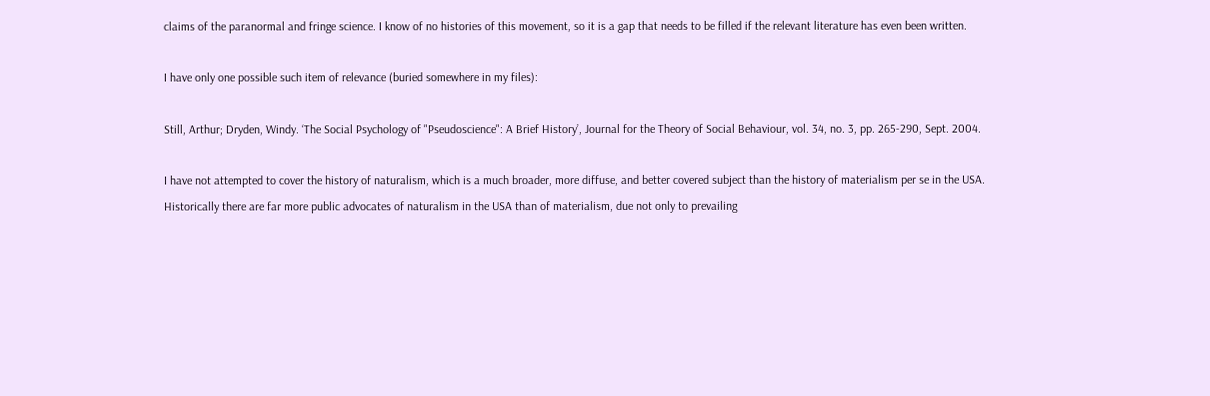claims of the paranormal and fringe science. I know of no histories of this movement, so it is a gap that needs to be filled if the relevant literature has even been written.

I have only one possible such item of relevance (buried somewhere in my files):

Still, Arthur; Dryden, Windy. ‘The Social Psychology of "Pseudoscience": A Brief History’, Journal for the Theory of Social Behaviour, vol. 34, no. 3, pp. 265-290, Sept. 2004.

I have not attempted to cover the history of naturalism, which is a much broader, more diffuse, and better covered subject than the history of materialism per se in the USA. Historically there are far more public advocates of naturalism in the USA than of materialism, due not only to prevailing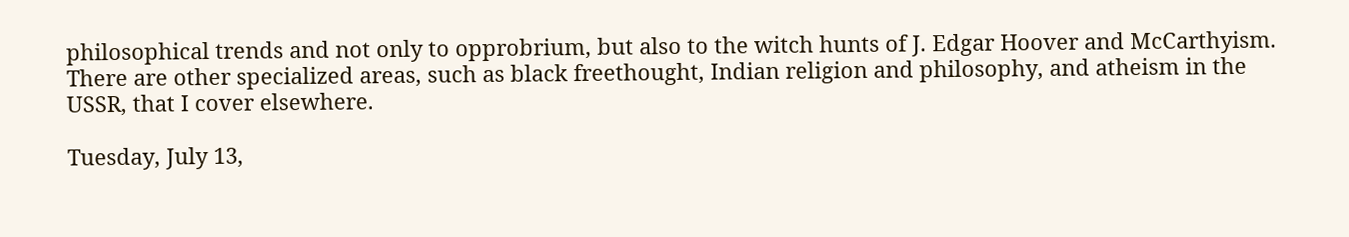philosophical trends and not only to opprobrium, but also to the witch hunts of J. Edgar Hoover and McCarthyism. There are other specialized areas, such as black freethought, Indian religion and philosophy, and atheism in the USSR, that I cover elsewhere.

Tuesday, July 13,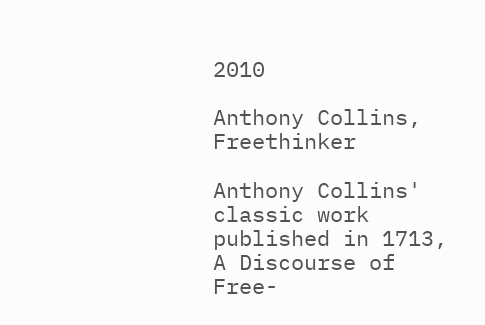2010

Anthony Collins, Freethinker

Anthony Collins' classic work published in 1713,  A Discourse of Free-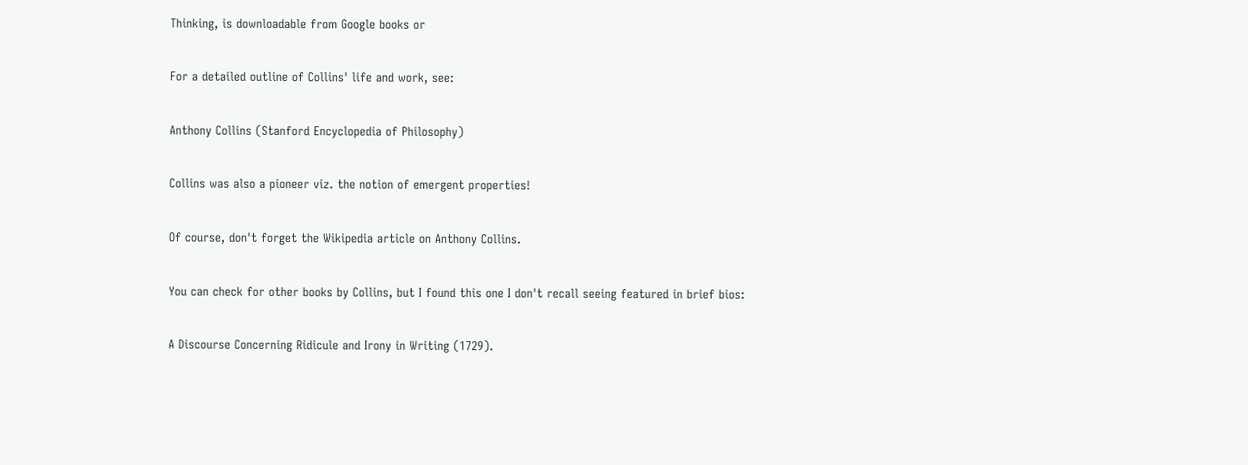Thinking, is downloadable from Google books or

For a detailed outline of Collins' life and work, see:

Anthony Collins (Stanford Encyclopedia of Philosophy)

Collins was also a pioneer viz. the notion of emergent properties!

Of course, don't forget the Wikipedia article on Anthony Collins.

You can check for other books by Collins, but I found this one I don't recall seeing featured in brief bios:

A Discourse Concerning Ridicule and Irony in Writing (1729).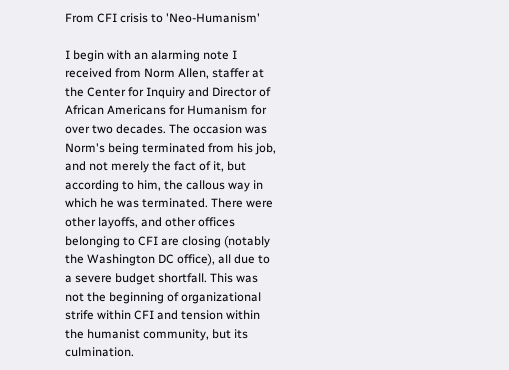From CFI crisis to 'Neo-Humanism'

I begin with an alarming note I received from Norm Allen, staffer at the Center for Inquiry and Director of African Americans for Humanism for over two decades. The occasion was Norm's being terminated from his job, and not merely the fact of it, but according to him, the callous way in which he was terminated. There were other layoffs, and other offices belonging to CFI are closing (notably the Washington DC office), all due to a severe budget shortfall. This was not the beginning of organizational strife within CFI and tension within the humanist community, but its culmination.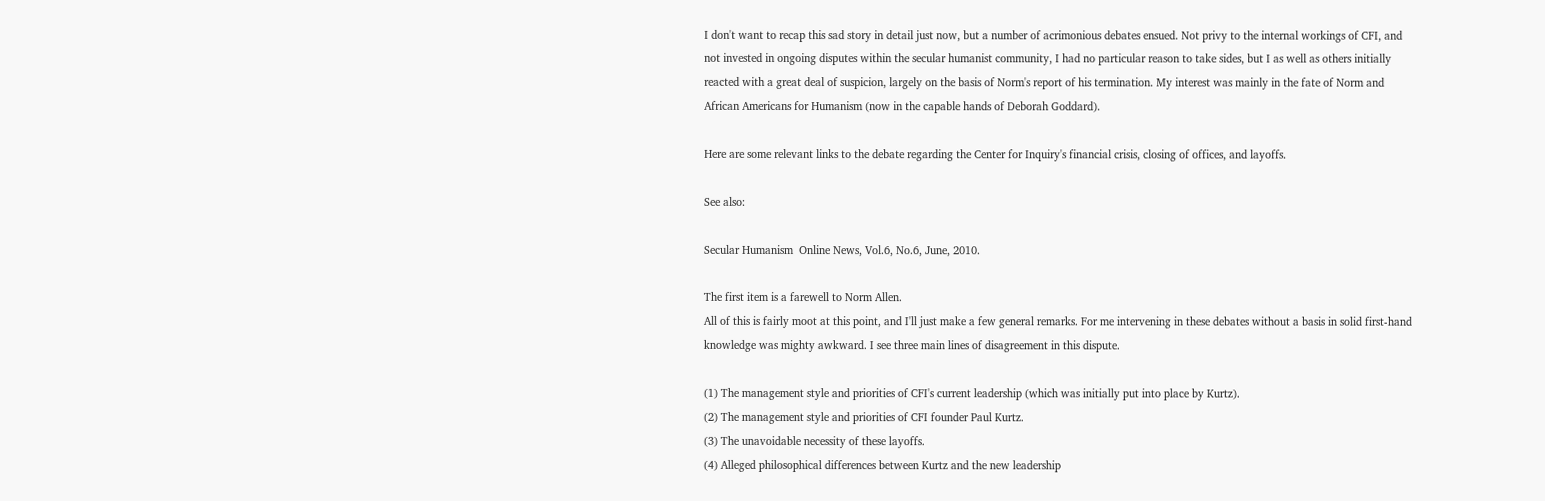I don't want to recap this sad story in detail just now, but a number of acrimonious debates ensued. Not privy to the internal workings of CFI, and not invested in ongoing disputes within the secular humanist community, I had no particular reason to take sides, but I as well as others initially reacted with a great deal of suspicion, largely on the basis of Norm's report of his termination. My interest was mainly in the fate of Norm and African Americans for Humanism (now in the capable hands of Deborah Goddard).

Here are some relevant links to the debate regarding the Center for Inquiry's financial crisis, closing of offices, and layoffs.

See also:

Secular Humanism  Online News, Vol.6, No.6, June, 2010.

The first item is a farewell to Norm Allen.
All of this is fairly moot at this point, and I'll just make a few general remarks. For me intervening in these debates without a basis in solid first-hand knowledge was mighty awkward. I see three main lines of disagreement in this dispute.

(1) The management style and priorities of CFI's current leadership (which was initially put into place by Kurtz).
(2) The management style and priorities of CFI founder Paul Kurtz.
(3) The unavoidable necessity of these layoffs.
(4) Alleged philosophical differences between Kurtz and the new leadership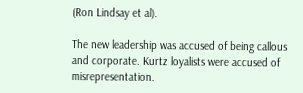(Ron Lindsay et al).

The new leadership was accused of being callous and corporate. Kurtz loyalists were accused of misrepresentation.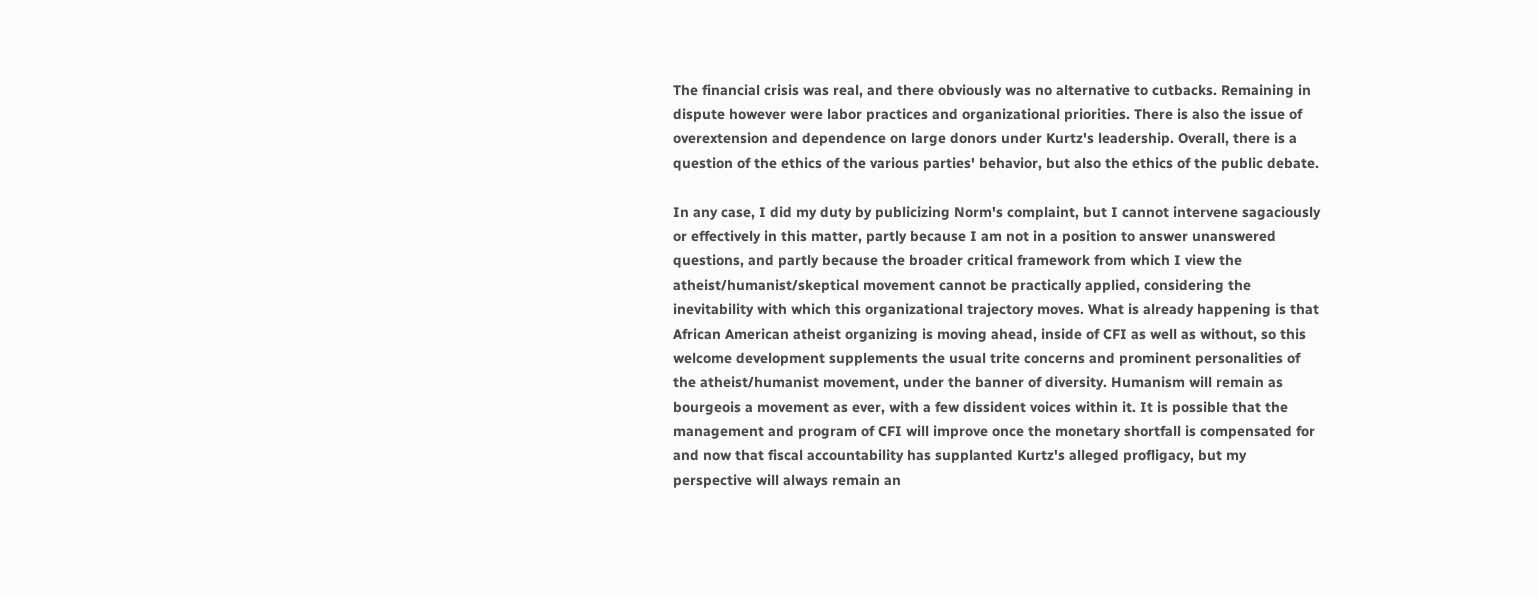The financial crisis was real, and there obviously was no alternative to cutbacks. Remaining in dispute however were labor practices and organizational priorities. There is also the issue of overextension and dependence on large donors under Kurtz's leadership. Overall, there is a question of the ethics of the various parties' behavior, but also the ethics of the public debate.

In any case, I did my duty by publicizing Norm's complaint, but I cannot intervene sagaciously or effectively in this matter, partly because I am not in a position to answer unanswered questions, and partly because the broader critical framework from which I view the atheist/humanist/skeptical movement cannot be practically applied, considering the inevitability with which this organizational trajectory moves. What is already happening is that African American atheist organizing is moving ahead, inside of CFI as well as without, so this welcome development supplements the usual trite concerns and prominent personalities of the atheist/humanist movement, under the banner of diversity. Humanism will remain as bourgeois a movement as ever, with a few dissident voices within it. It is possible that the management and program of CFI will improve once the monetary shortfall is compensated for and now that fiscal accountability has supplanted Kurtz's alleged profligacy, but my perspective will always remain an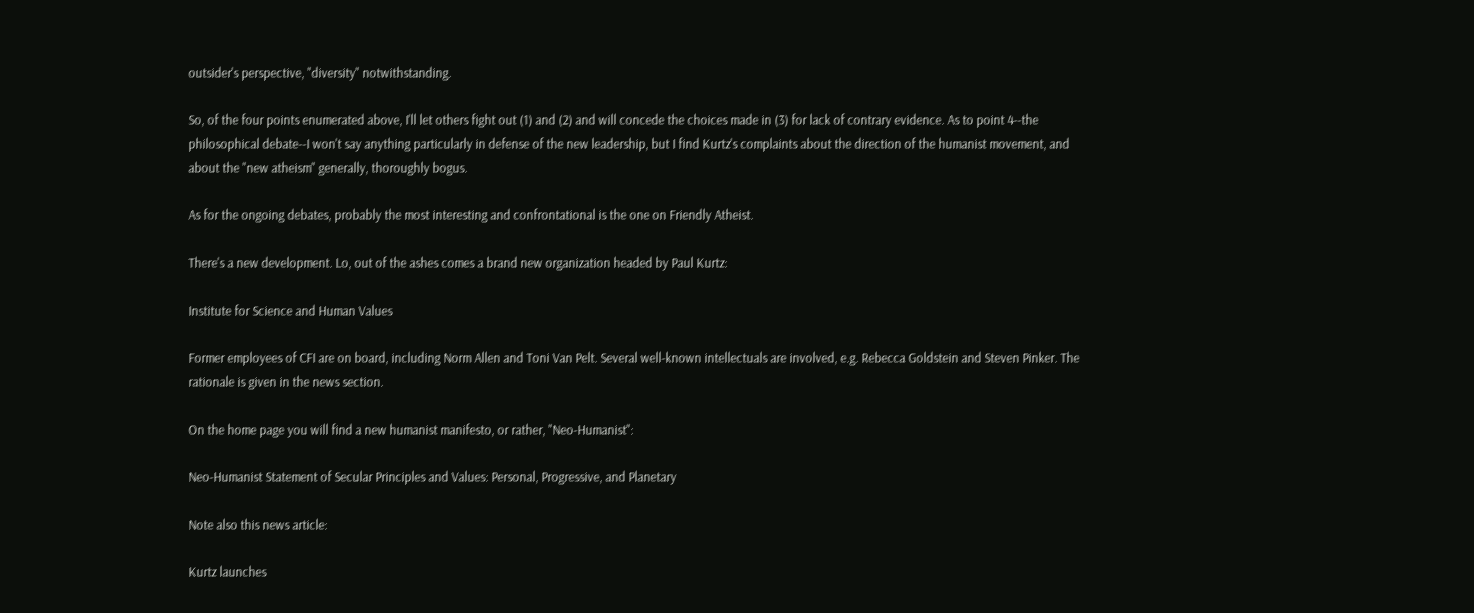outsider's perspective, "diversity" notwithstanding.

So, of the four points enumerated above, I'll let others fight out (1) and (2) and will concede the choices made in (3) for lack of contrary evidence. As to point 4--the philosophical debate--I won't say anything particularly in defense of the new leadership, but I find Kurtz's complaints about the direction of the humanist movement, and about the "new atheism" generally, thoroughly bogus.

As for the ongoing debates, probably the most interesting and confrontational is the one on Friendly Atheist.

There's a new development. Lo, out of the ashes comes a brand new organization headed by Paul Kurtz:

Institute for Science and Human Values

Former employees of CFI are on board, including Norm Allen and Toni Van Pelt. Several well-known intellectuals are involved, e.g. Rebecca Goldstein and Steven Pinker. The rationale is given in the news section.

On the home page you will find a new humanist manifesto, or rather, "Neo-Humanist":

Neo-Humanist Statement of Secular Principles and Values: Personal, Progressive, and Planetary

Note also this news article:

Kurtz launches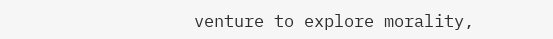venture to explore morality,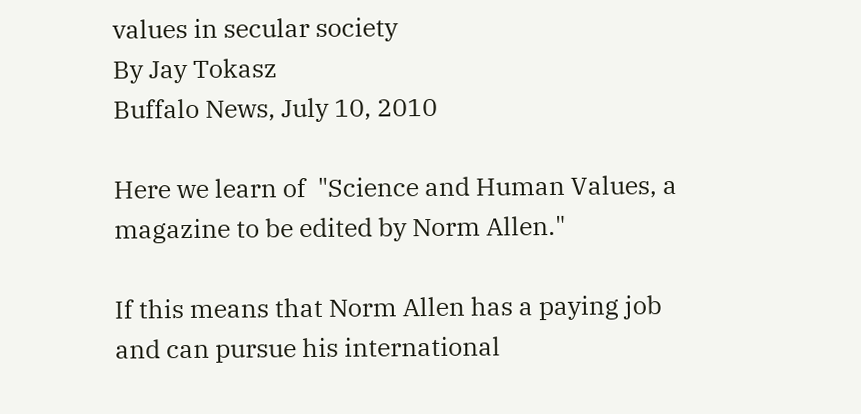values in secular society
By Jay Tokasz
Buffalo News, July 10, 2010

Here we learn of  "Science and Human Values, a magazine to be edited by Norm Allen."

If this means that Norm Allen has a paying job and can pursue his international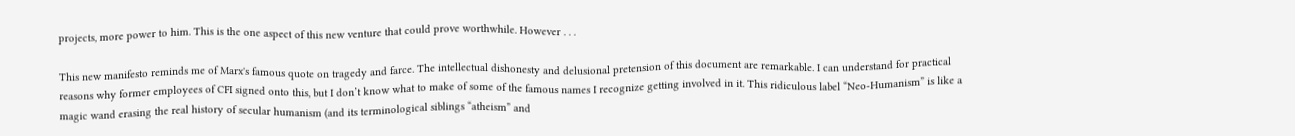projects, more power to him. This is the one aspect of this new venture that could prove worthwhile. However . . .

This new manifesto reminds me of Marx's famous quote on tragedy and farce. The intellectual dishonesty and delusional pretension of this document are remarkable. I can understand for practical reasons why former employees of CFI signed onto this, but I don’t know what to make of some of the famous names I recognize getting involved in it. This ridiculous label “Neo-Humanism” is like a magic wand erasing the real history of secular humanism (and its terminological siblings “atheism” and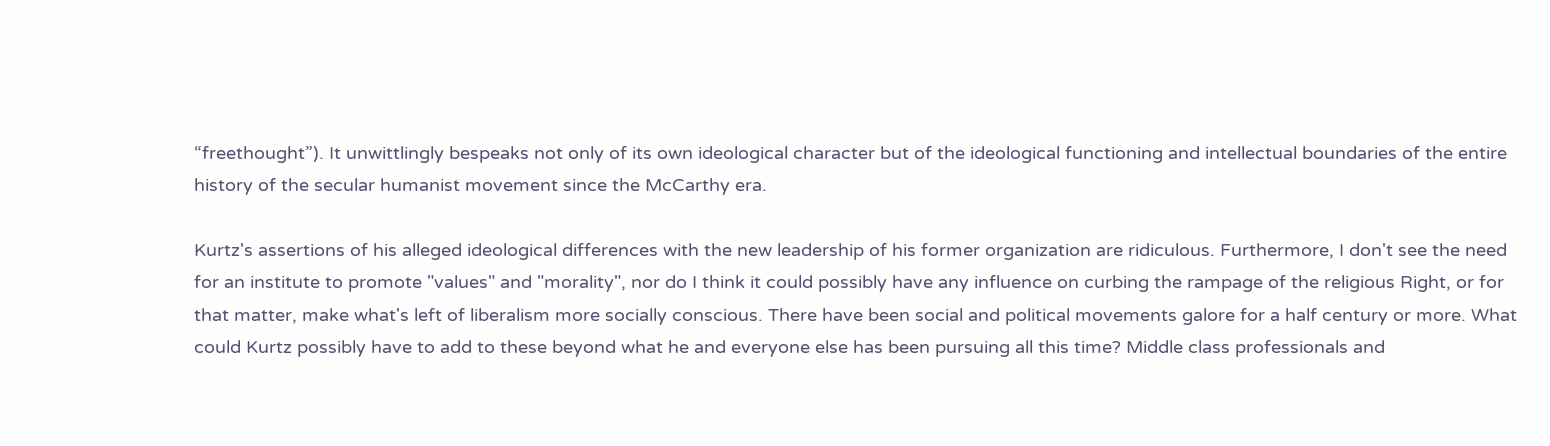“freethought”). It unwittlingly bespeaks not only of its own ideological character but of the ideological functioning and intellectual boundaries of the entire history of the secular humanist movement since the McCarthy era.

Kurtz's assertions of his alleged ideological differences with the new leadership of his former organization are ridiculous. Furthermore, I don't see the need for an institute to promote "values" and "morality", nor do I think it could possibly have any influence on curbing the rampage of the religious Right, or for that matter, make what's left of liberalism more socially conscious. There have been social and political movements galore for a half century or more. What could Kurtz possibly have to add to these beyond what he and everyone else has been pursuing all this time? Middle class professionals and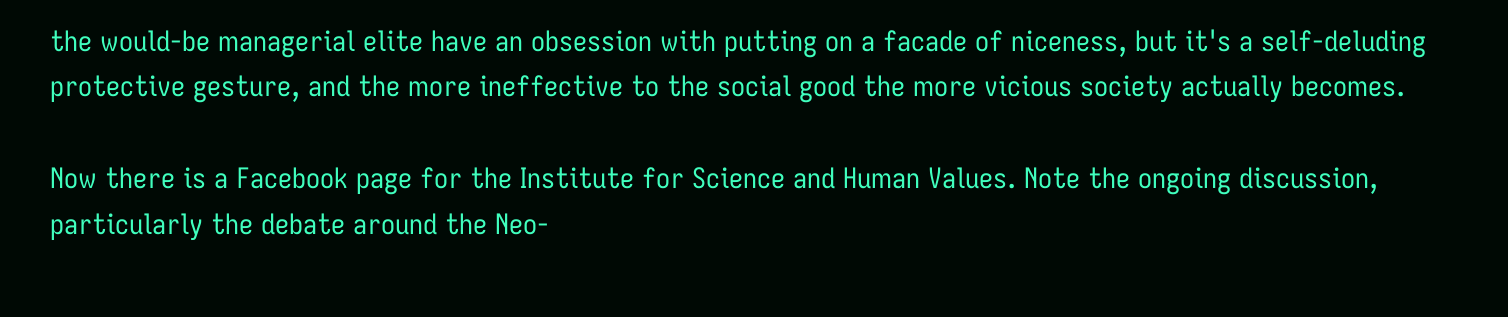the would-be managerial elite have an obsession with putting on a facade of niceness, but it's a self-deluding protective gesture, and the more ineffective to the social good the more vicious society actually becomes.

Now there is a Facebook page for the Institute for Science and Human Values. Note the ongoing discussion, particularly the debate around the Neo-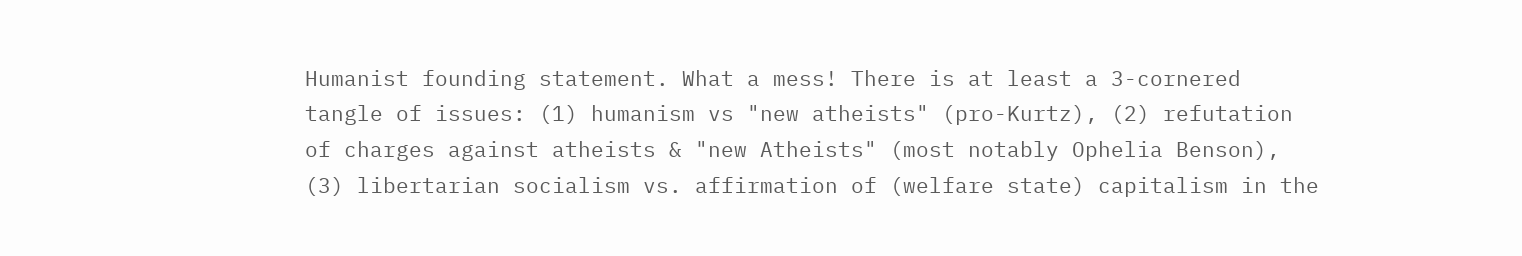Humanist founding statement. What a mess! There is at least a 3-cornered tangle of issues: (1) humanism vs "new atheists" (pro-Kurtz), (2) refutation of charges against atheists & "new Atheists" (most notably Ophelia Benson), (3) libertarian socialism vs. affirmation of (welfare state) capitalism in the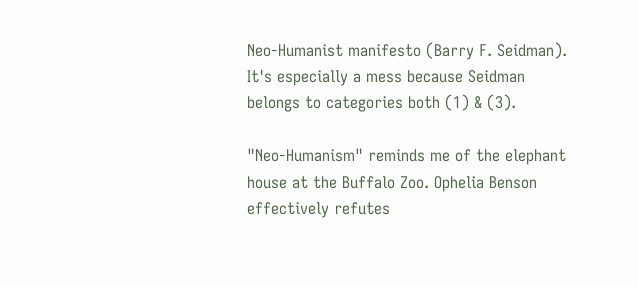Neo-Humanist manifesto (Barry F. Seidman). It's especially a mess because Seidman belongs to categories both (1) & (3).

"Neo-Humanism" reminds me of the elephant house at the Buffalo Zoo. Ophelia Benson effectively refutes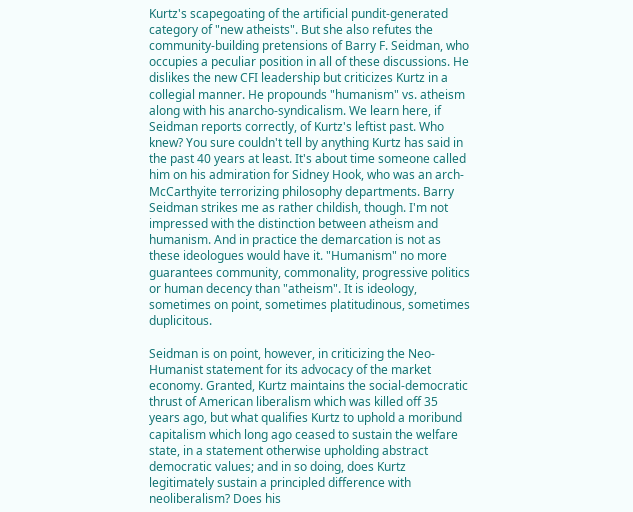Kurtz's scapegoating of the artificial pundit-generated category of "new atheists". But she also refutes the community-building pretensions of Barry F. Seidman, who occupies a peculiar position in all of these discussions. He dislikes the new CFI leadership but criticizes Kurtz in a collegial manner. He propounds "humanism" vs. atheism along with his anarcho-syndicalism. We learn here, if Seidman reports correctly, of Kurtz's leftist past. Who knew? You sure couldn't tell by anything Kurtz has said in the past 40 years at least. It's about time someone called him on his admiration for Sidney Hook, who was an arch-McCarthyite terrorizing philosophy departments. Barry Seidman strikes me as rather childish, though. I'm not impressed with the distinction between atheism and humanism. And in practice the demarcation is not as these ideologues would have it. "Humanism" no more guarantees community, commonality, progressive politics or human decency than "atheism". It is ideology, sometimes on point, sometimes platitudinous, sometimes duplicitous.

Seidman is on point, however, in criticizing the Neo-Humanist statement for its advocacy of the market economy. Granted, Kurtz maintains the social-democratic thrust of American liberalism which was killed off 35 years ago, but what qualifies Kurtz to uphold a moribund capitalism which long ago ceased to sustain the welfare state, in a statement otherwise upholding abstract democratic values; and in so doing, does Kurtz legitimately sustain a principled difference with neoliberalism? Does his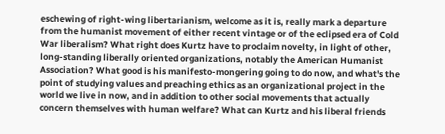eschewing of right-wing libertarianism, welcome as it is, really mark a departure from the humanist movement of either recent vintage or of the eclipsed era of Cold War liberalism? What right does Kurtz have to proclaim novelty, in light of other, long-standing liberally oriented organizations, notably the American Humanist Association? What good is his manifesto-mongering going to do now, and what's the point of studying values and preaching ethics as an organizational project in the world we live in now, and in addition to other social movements that actually concern themselves with human welfare? What can Kurtz and his liberal friends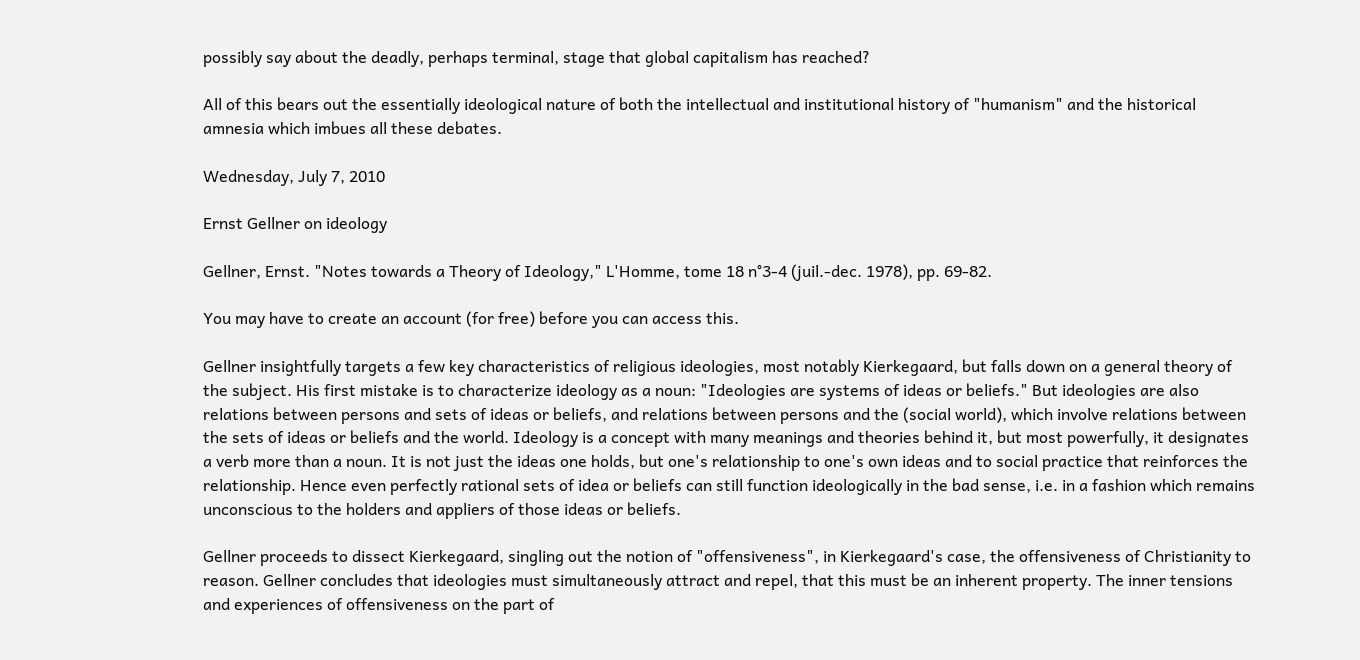possibly say about the deadly, perhaps terminal, stage that global capitalism has reached?

All of this bears out the essentially ideological nature of both the intellectual and institutional history of "humanism" and the historical amnesia which imbues all these debates.

Wednesday, July 7, 2010

Ernst Gellner on ideology

Gellner, Ernst. "Notes towards a Theory of Ideology," L'Homme, tome 18 n°3-4 (juil.-dec. 1978), pp. 69-82.

You may have to create an account (for free) before you can access this.

Gellner insightfully targets a few key characteristics of religious ideologies, most notably Kierkegaard, but falls down on a general theory of the subject. His first mistake is to characterize ideology as a noun: "Ideologies are systems of ideas or beliefs." But ideologies are also relations between persons and sets of ideas or beliefs, and relations between persons and the (social world), which involve relations between the sets of ideas or beliefs and the world. Ideology is a concept with many meanings and theories behind it, but most powerfully, it designates a verb more than a noun. It is not just the ideas one holds, but one's relationship to one's own ideas and to social practice that reinforces the relationship. Hence even perfectly rational sets of idea or beliefs can still function ideologically in the bad sense, i.e. in a fashion which remains unconscious to the holders and appliers of those ideas or beliefs.

Gellner proceeds to dissect Kierkegaard, singling out the notion of "offensiveness", in Kierkegaard's case, the offensiveness of Christianity to reason. Gellner concludes that ideologies must simultaneously attract and repel, that this must be an inherent property. The inner tensions and experiences of offensiveness on the part of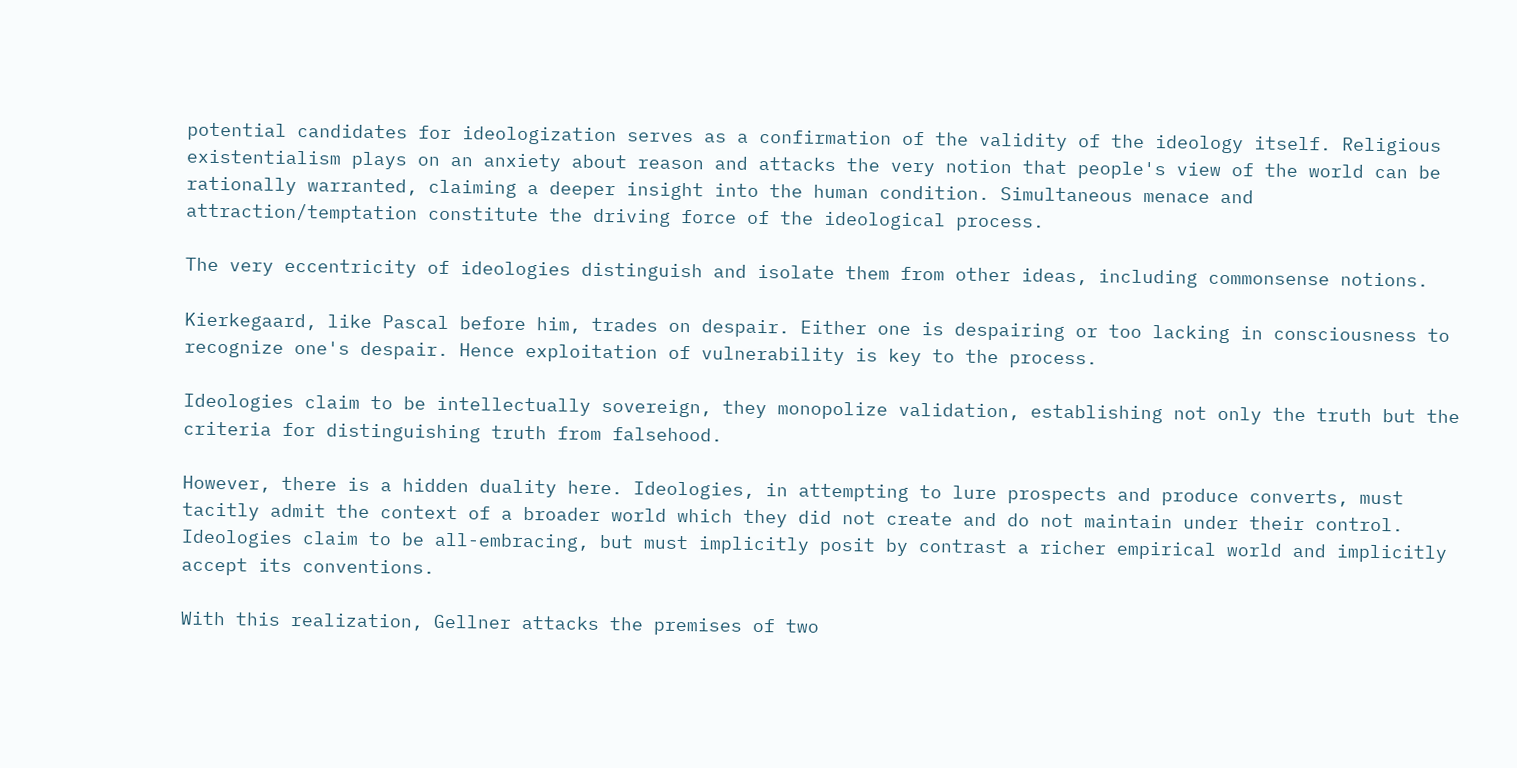potential candidates for ideologization serves as a confirmation of the validity of the ideology itself. Religious existentialism plays on an anxiety about reason and attacks the very notion that people's view of the world can be rationally warranted, claiming a deeper insight into the human condition. Simultaneous menace and attraction/temptation constitute the driving force of the ideological process.

The very eccentricity of ideologies distinguish and isolate them from other ideas, including commonsense notions.

Kierkegaard, like Pascal before him, trades on despair. Either one is despairing or too lacking in consciousness to recognize one's despair. Hence exploitation of vulnerability is key to the process.

Ideologies claim to be intellectually sovereign, they monopolize validation, establishing not only the truth but the criteria for distinguishing truth from falsehood.

However, there is a hidden duality here. Ideologies, in attempting to lure prospects and produce converts, must tacitly admit the context of a broader world which they did not create and do not maintain under their control. Ideologies claim to be all-embracing, but must implicitly posit by contrast a richer empirical world and implicitly accept its conventions.

With this realization, Gellner attacks the premises of two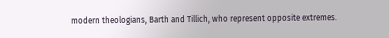modern theologians, Barth and Tillich, who represent opposite extremes.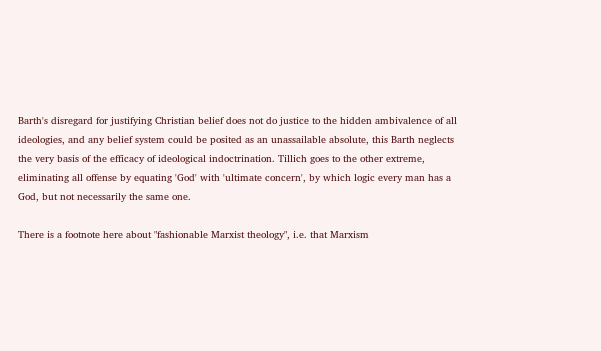Barth's disregard for justifying Christian belief does not do justice to the hidden ambivalence of all ideologies, and any belief system could be posited as an unassailable absolute, this Barth neglects the very basis of the efficacy of ideological indoctrination. Tillich goes to the other extreme, eliminating all offense by equating 'God' with 'ultimate concern', by which logic every man has a God, but not necessarily the same one.

There is a footnote here about "fashionable Marxist theology", i.e. that Marxism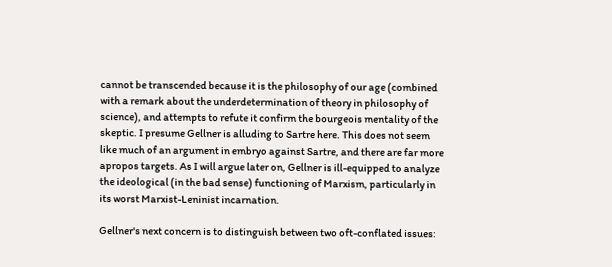cannot be transcended because it is the philosophy of our age (combined with a remark about the underdetermination of theory in philosophy of science), and attempts to refute it confirm the bourgeois mentality of the skeptic. I presume Gellner is alluding to Sartre here. This does not seem like much of an argument in embryo against Sartre, and there are far more apropos targets. As I will argue later on, Gellner is ill-equipped to analyze the ideological (in the bad sense) functioning of Marxism, particularly in its worst Marxist-Leninist incarnation.

Gellner's next concern is to distinguish between two oft-conflated issues: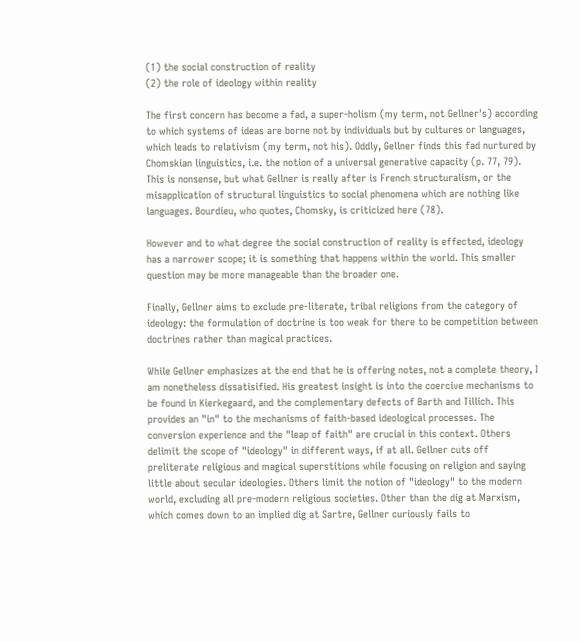(1) the social construction of reality
(2) the role of ideology within reality

The first concern has become a fad, a super-holism (my term, not Gellner's) according to which systems of ideas are borne not by individuals but by cultures or languages, which leads to relativism (my term, not his). Oddly, Gellner finds this fad nurtured by Chomskian linguistics, i.e. the notion of a universal generative capacity (p. 77, 79). This is nonsense, but what Gellner is really after is French structuralism, or the misapplication of structural linguistics to social phenomena which are nothing like languages. Bourdieu, who quotes, Chomsky, is criticized here (78).

However and to what degree the social construction of reality is effected, ideology has a narrower scope; it is something that happens within the world. This smaller question may be more manageable than the broader one.

Finally, Gellner aims to exclude pre-literate, tribal religions from the category of ideology: the formulation of doctrine is too weak for there to be competition between doctrines rather than magical practices.

While Gellner emphasizes at the end that he is offering notes, not a complete theory, I am nonetheless dissatisified. His greatest insight is into the coercive mechanisms to be found in Kierkegaard, and the complementary defects of Barth and Tillich. This provides an "in" to the mechanisms of faith-based ideological processes. The conversion experience and the "leap of faith" are crucial in this context. Others delimit the scope of "ideology" in different ways, if at all. Gellner cuts off preliterate religious and magical superstitions while focusing on religion and saying little about secular ideologies. Others limit the notion of "ideology" to the modern world, excluding all pre-modern religious societies. Other than the dig at Marxism, which comes down to an implied dig at Sartre, Gellner curiously fails to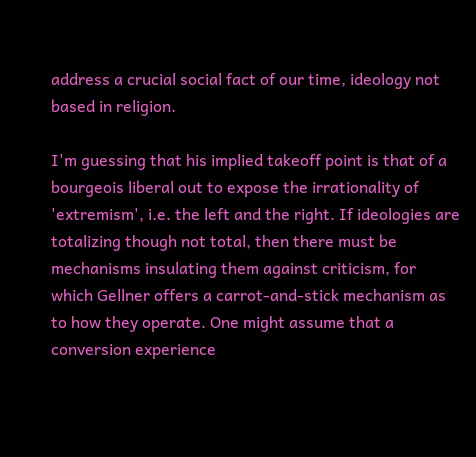address a crucial social fact of our time, ideology not based in religion.

I'm guessing that his implied takeoff point is that of a bourgeois liberal out to expose the irrationality of 'extremism', i.e. the left and the right. If ideologies are totalizing though not total, then there must be mechanisms insulating them against criticism, for which Gellner offers a carrot-and-stick mechanism as to how they operate. One might assume that a conversion experience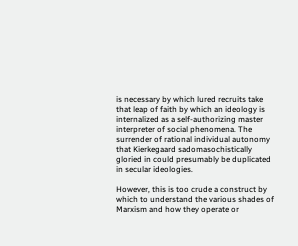is necessary by which lured recruits take that leap of faith by which an ideology is internalized as a self-authorizing master interpreter of social phenomena. The surrender of rational individual autonomy that Kierkegaard sadomasochistically gloried in could presumably be duplicated in secular ideologies.

However, this is too crude a construct by which to understand the various shades of Marxism and how they operate or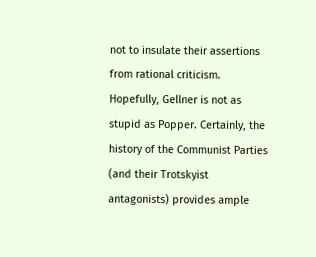not to insulate their assertions from rational criticism. Hopefully, Gellner is not as stupid as Popper. Certainly, the history of the Communist Parties (and their Trotskyist antagonists) provides ample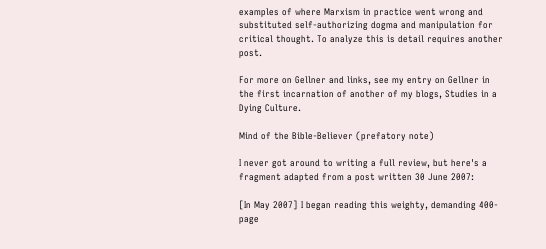examples of where Marxism in practice went wrong and substituted self-authorizing dogma and manipulation for critical thought. To analyze this is detail requires another post.

For more on Gellner and links, see my entry on Gellner in the first incarnation of another of my blogs, Studies in a Dying Culture.

Mind of the Bible-Believer (prefatory note)

I never got around to writing a full review, but here's a fragment adapted from a post written 30 June 2007:

[In May 2007] I began reading this weighty, demanding 400-page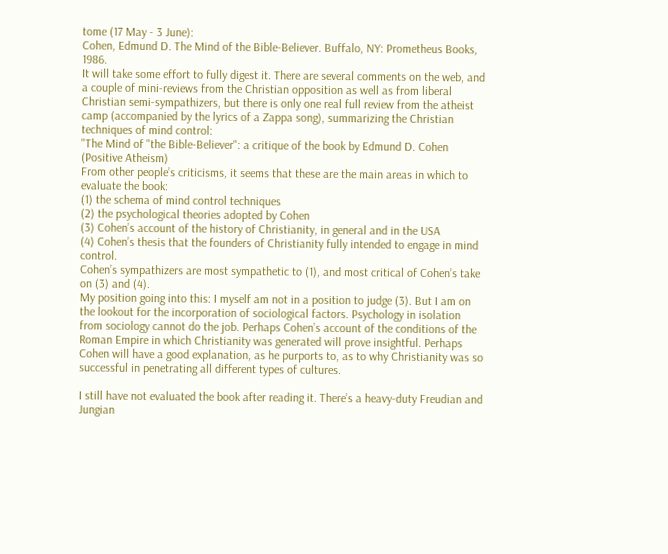tome (17 May - 3 June):
Cohen, Edmund D. The Mind of the Bible-Believer. Buffalo, NY: Prometheus Books, 1986.
It will take some effort to fully digest it. There are several comments on the web, and a couple of mini-reviews from the Christian opposition as well as from liberal Christian semi-sympathizers, but there is only one real full review from the atheist camp (accompanied by the lyrics of a Zappa song), summarizing the Christian techniques of mind control:
"The Mind of "the Bible-Believer": a critique of the book by Edmund D. Cohen (Positive Atheism)
From other people’s criticisms, it seems that these are the main areas in which to evaluate the book:
(1) the schema of mind control techniques
(2) the psychological theories adopted by Cohen
(3) Cohen’s account of the history of Christianity, in general and in the USA
(4) Cohen’s thesis that the founders of Christianity fully intended to engage in mind control.
Cohen’s sympathizers are most sympathetic to (1), and most critical of Cohen’s take on (3) and (4).
My position going into this: I myself am not in a position to judge (3). But I am on the lookout for the incorporation of sociological factors. Psychology in isolation from sociology cannot do the job. Perhaps Cohen’s account of the conditions of the Roman Empire in which Christianity was generated will prove insightful. Perhaps Cohen will have a good explanation, as he purports to, as to why Christianity was so successful in penetrating all different types of cultures.

I still have not evaluated the book after reading it. There’s a heavy-duty Freudian and Jungian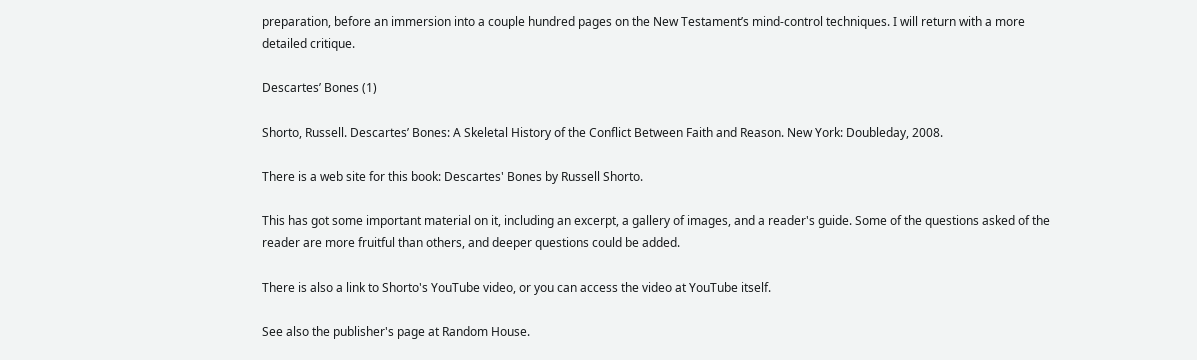preparation, before an immersion into a couple hundred pages on the New Testament’s mind-control techniques. I will return with a more detailed critique.

Descartes’ Bones (1)

Shorto, Russell. Descartes’ Bones: A Skeletal History of the Conflict Between Faith and Reason. New York: Doubleday, 2008.

There is a web site for this book: Descartes' Bones by Russell Shorto.

This has got some important material on it, including an excerpt, a gallery of images, and a reader's guide. Some of the questions asked of the reader are more fruitful than others, and deeper questions could be added.

There is also a link to Shorto's YouTube video, or you can access the video at YouTube itself.

See also the publisher's page at Random House.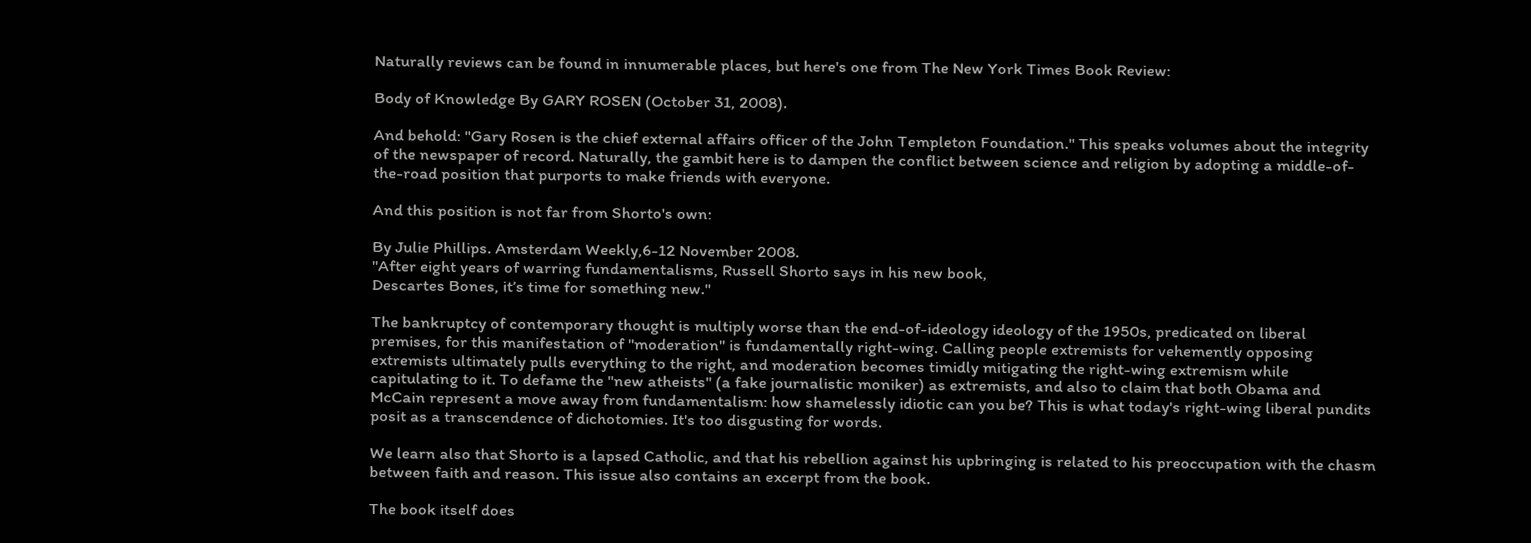Naturally reviews can be found in innumerable places, but here's one from The New York Times Book Review:

Body of Knowledge By GARY ROSEN (October 31, 2008).

And behold: "Gary Rosen is the chief external affairs officer of the John Templeton Foundation." This speaks volumes about the integrity of the newspaper of record. Naturally, the gambit here is to dampen the conflict between science and religion by adopting a middle-of-the-road position that purports to make friends with everyone.

And this position is not far from Shorto's own:

By Julie Phillips. Amsterdam Weekly,6-12 November 2008.
"After eight years of warring fundamentalisms, Russell Shorto says in his new book,
Descartes Bones, it’s time for something new."

The bankruptcy of contemporary thought is multiply worse than the end-of-ideology ideology of the 1950s, predicated on liberal premises, for this manifestation of "moderation" is fundamentally right-wing. Calling people extremists for vehemently opposing extremists ultimately pulls everything to the right, and moderation becomes timidly mitigating the right-wing extremism while capitulating to it. To defame the "new atheists" (a fake journalistic moniker) as extremists, and also to claim that both Obama and McCain represent a move away from fundamentalism: how shamelessly idiotic can you be? This is what today's right-wing liberal pundits posit as a transcendence of dichotomies. It's too disgusting for words.

We learn also that Shorto is a lapsed Catholic, and that his rebellion against his upbringing is related to his preoccupation with the chasm between faith and reason. This issue also contains an excerpt from the book.

The book itself does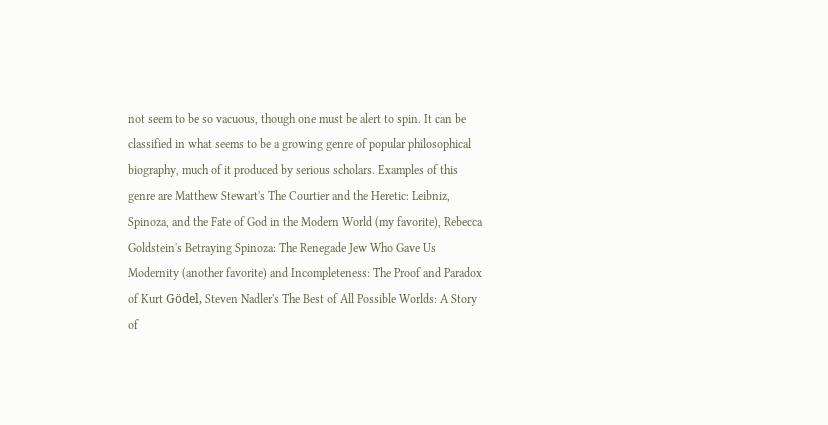not seem to be so vacuous, though one must be alert to spin. It can be classified in what seems to be a growing genre of popular philosophical biography, much of it produced by serious scholars. Examples of this genre are Matthew Stewart's The Courtier and the Heretic: Leibniz, Spinoza, and the Fate of God in the Modern World (my favorite), Rebecca Goldstein's Betraying Spinoza: The Renegade Jew Who Gave Us Modernity (another favorite) and Incompleteness: The Proof and Paradox of Kurt Gödel, Steven Nadler's The Best of All Possible Worlds: A Story of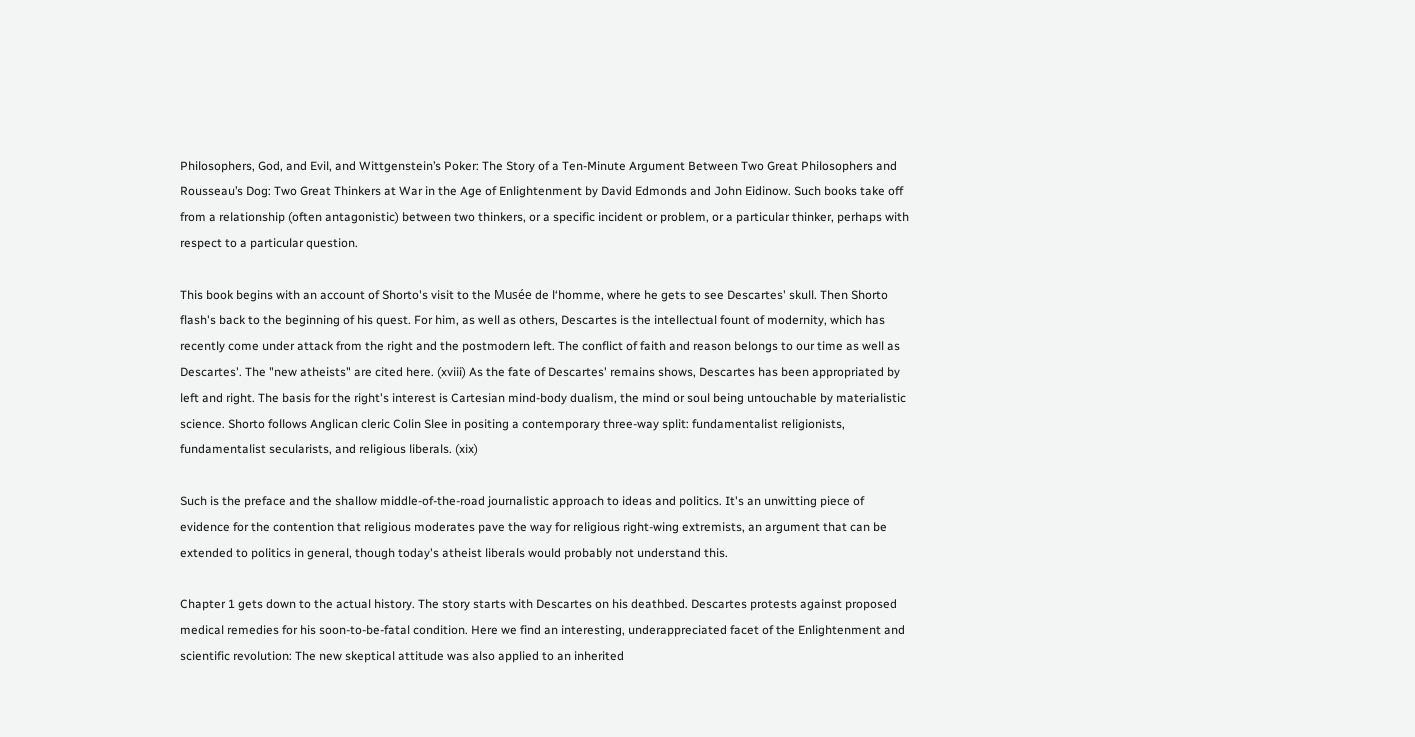Philosophers, God, and Evil, and Wittgenstein’s Poker: The Story of a Ten-Minute Argument Between Two Great Philosophers and Rousseau’s Dog: Two Great Thinkers at War in the Age of Enlightenment by David Edmonds and John Eidinow. Such books take off from a relationship (often antagonistic) between two thinkers, or a specific incident or problem, or a particular thinker, perhaps with respect to a particular question.

This book begins with an account of Shorto's visit to the Musée de l‘homme, where he gets to see Descartes' skull. Then Shorto flash's back to the beginning of his quest. For him, as well as others, Descartes is the intellectual fount of modernity, which has recently come under attack from the right and the postmodern left. The conflict of faith and reason belongs to our time as well as Descartes'. The "new atheists" are cited here. (xviii) As the fate of Descartes' remains shows, Descartes has been appropriated by left and right. The basis for the right's interest is Cartesian mind-body dualism, the mind or soul being untouchable by materialistic science. Shorto follows Anglican cleric Colin Slee in positing a contemporary three-way split: fundamentalist religionists, fundamentalist secularists, and religious liberals. (xix)

Such is the preface and the shallow middle-of-the-road journalistic approach to ideas and politics. It's an unwitting piece of evidence for the contention that religious moderates pave the way for religious right-wing extremists, an argument that can be extended to politics in general, though today's atheist liberals would probably not understand this.

Chapter 1 gets down to the actual history. The story starts with Descartes on his deathbed. Descartes protests against proposed medical remedies for his soon-to-be-fatal condition. Here we find an interesting, underappreciated facet of the Enlightenment and scientific revolution: The new skeptical attitude was also applied to an inherited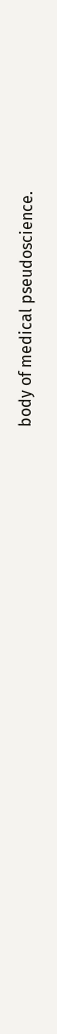body of medical pseudoscience.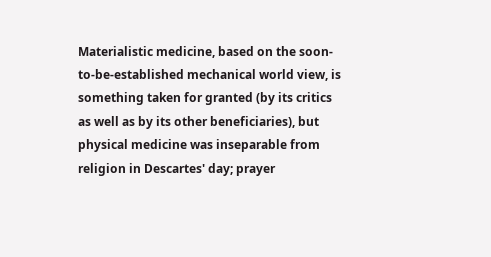Materialistic medicine, based on the soon-to-be-established mechanical world view, is something taken for granted (by its critics as well as by its other beneficiaries), but physical medicine was inseparable from religion in Descartes' day; prayer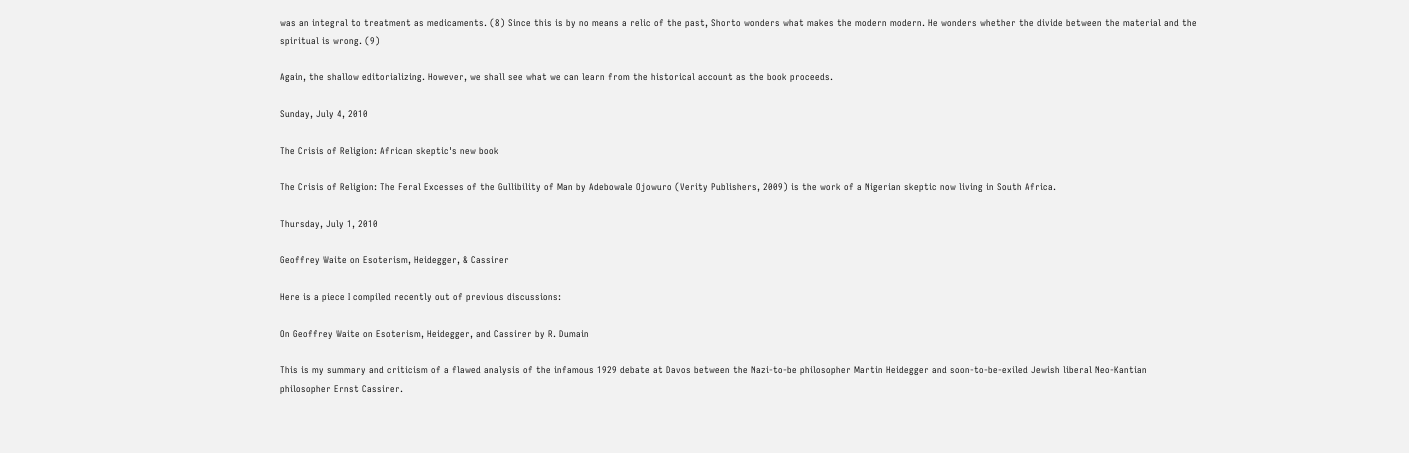was an integral to treatment as medicaments. (8) Since this is by no means a relic of the past, Shorto wonders what makes the modern modern. He wonders whether the divide between the material and the spiritual is wrong. (9)

Again, the shallow editorializing. However, we shall see what we can learn from the historical account as the book proceeds.

Sunday, July 4, 2010

The Crisis of Religion: African skeptic's new book

The Crisis of Religion: The Feral Excesses of the Gullibility of Man by Adebowale Ojowuro (Verity Publishers, 2009) is the work of a Nigerian skeptic now living in South Africa.

Thursday, July 1, 2010

Geoffrey Waite on Esoterism, Heidegger, & Cassirer

Here is a piece I compiled recently out of previous discussions:

On Geoffrey Waite on Esoterism, Heidegger, and Cassirer by R. Dumain

This is my summary and criticism of a flawed analysis of the infamous 1929 debate at Davos between the Nazi-to-be philosopher Martin Heidegger and soon-to-be-exiled Jewish liberal Neo-Kantian philosopher Ernst Cassirer.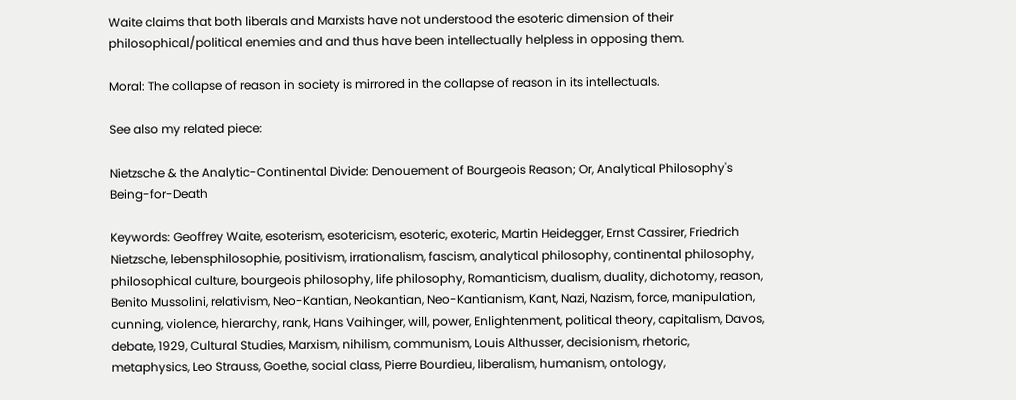Waite claims that both liberals and Marxists have not understood the esoteric dimension of their philosophical/political enemies and and thus have been intellectually helpless in opposing them.

Moral: The collapse of reason in society is mirrored in the collapse of reason in its intellectuals.

See also my related piece:

Nietzsche & the Analytic-Continental Divide: Denouement of Bourgeois Reason; Or, Analytical Philosophy's Being-for-Death

Keywords: Geoffrey Waite, esoterism, esotericism, esoteric, exoteric, Martin Heidegger, Ernst Cassirer, Friedrich Nietzsche, lebensphilosophie, positivism, irrationalism, fascism, analytical philosophy, continental philosophy, philosophical culture, bourgeois philosophy, life philosophy, Romanticism, dualism, duality, dichotomy, reason, Benito Mussolini, relativism, Neo-Kantian, Neokantian, Neo-Kantianism, Kant, Nazi, Nazism, force, manipulation, cunning, violence, hierarchy, rank, Hans Vaihinger, will, power, Enlightenment, political theory, capitalism, Davos, debate, 1929, Cultural Studies, Marxism, nihilism, communism, Louis Althusser, decisionism, rhetoric, metaphysics, Leo Strauss, Goethe, social class, Pierre Bourdieu, liberalism, humanism, ontology,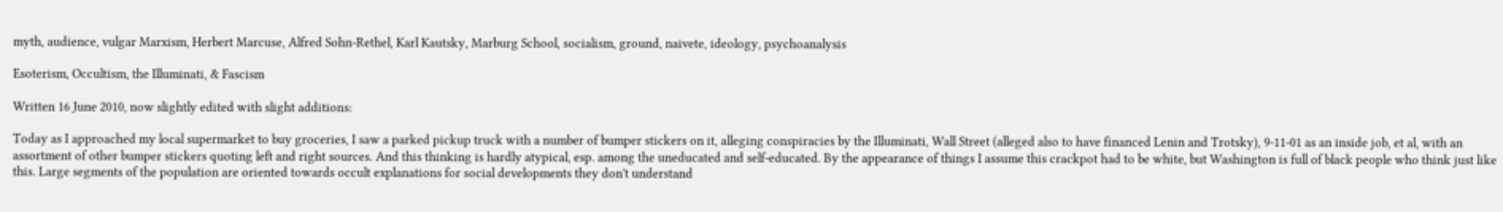myth, audience, vulgar Marxism, Herbert Marcuse, Alfred Sohn-Rethel, Karl Kautsky, Marburg School, socialism, ground, naivete, ideology, psychoanalysis

Esoterism, Occultism, the Illuminati, & Fascism

Written 16 June 2010, now slightly edited with slight additions:

Today as I approached my local supermarket to buy groceries, I saw a parked pickup truck with a number of bumper stickers on it, alleging conspiracies by the Illuminati, Wall Street (alleged also to have financed Lenin and Trotsky), 9-11-01 as an inside job, et al, with an assortment of other bumper stickers quoting left and right sources. And this thinking is hardly atypical, esp. among the uneducated and self-educated. By the appearance of things I assume this crackpot had to be white, but Washington is full of black people who think just like this. Large segments of the population are oriented towards occult explanations for social developments they don't understand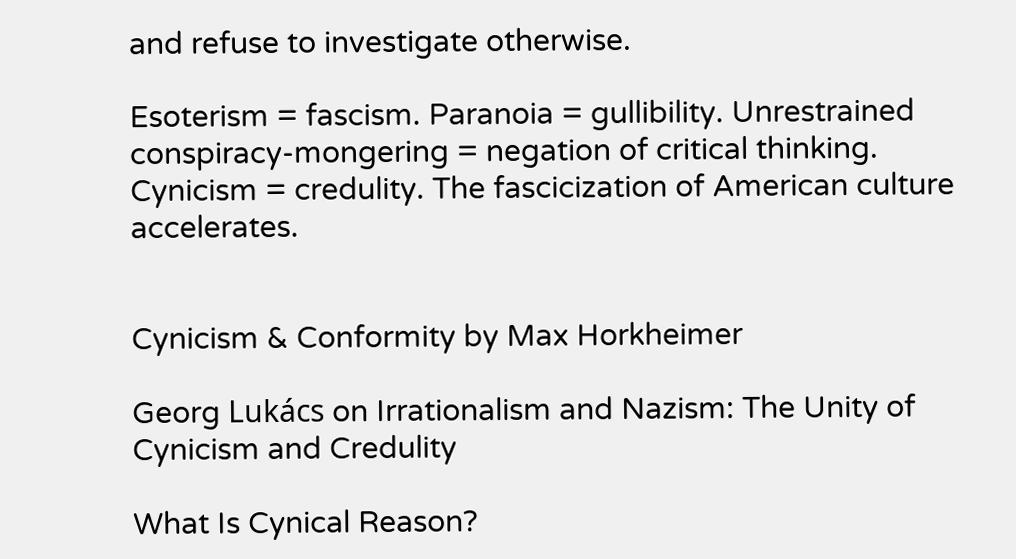and refuse to investigate otherwise.

Esoterism = fascism. Paranoia = gullibility. Unrestrained conspiracy-mongering = negation of critical thinking. Cynicism = credulity. The fascicization of American culture accelerates.


Cynicism & Conformity by Max Horkheimer

Georg Lukács on Irrationalism and Nazism: The Unity of Cynicism and Credulity

What Is Cynical Reason?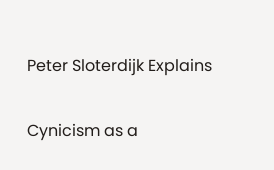Peter Sloterdijk Explains

Cynicism as a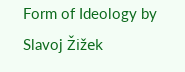Form of Ideology by Slavoj Žižek